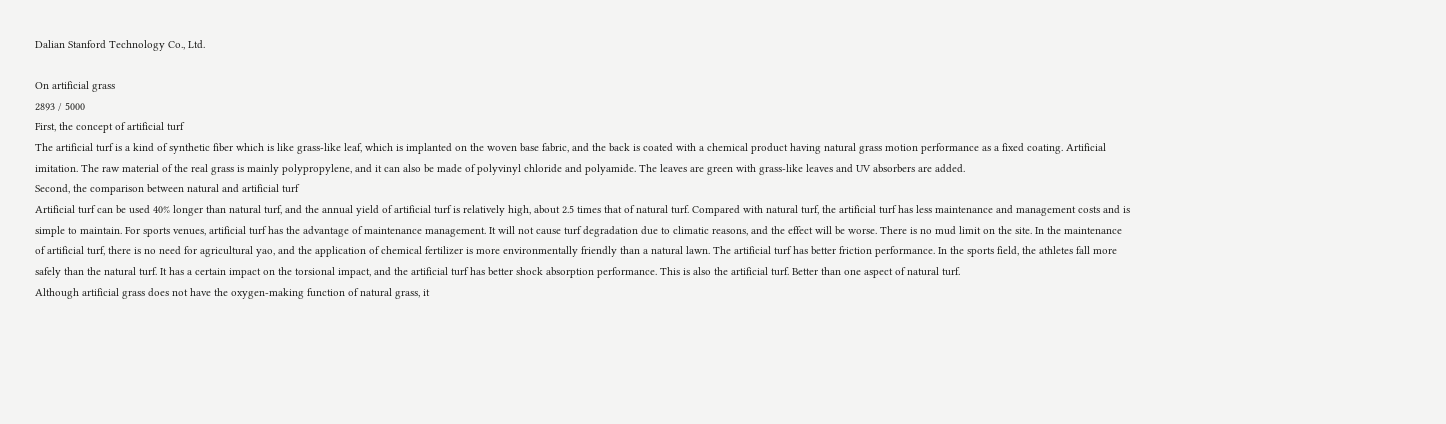Dalian Stanford Technology Co., Ltd.

On artificial grass
2893 / 5000
First, the concept of artificial turf
The artificial turf is a kind of synthetic fiber which is like grass-like leaf, which is implanted on the woven base fabric, and the back is coated with a chemical product having natural grass motion performance as a fixed coating. Artificial imitation. The raw material of the real grass is mainly polypropylene, and it can also be made of polyvinyl chloride and polyamide. The leaves are green with grass-like leaves and UV absorbers are added.
Second, the comparison between natural and artificial turf
Artificial turf can be used 40% longer than natural turf, and the annual yield of artificial turf is relatively high, about 2.5 times that of natural turf. Compared with natural turf, the artificial turf has less maintenance and management costs and is simple to maintain. For sports venues, artificial turf has the advantage of maintenance management. It will not cause turf degradation due to climatic reasons, and the effect will be worse. There is no mud limit on the site. In the maintenance of artificial turf, there is no need for agricultural yao, and the application of chemical fertilizer is more environmentally friendly than a natural lawn. The artificial turf has better friction performance. In the sports field, the athletes fall more safely than the natural turf. It has a certain impact on the torsional impact, and the artificial turf has better shock absorption performance. This is also the artificial turf. Better than one aspect of natural turf.
Although artificial grass does not have the oxygen-making function of natural grass, it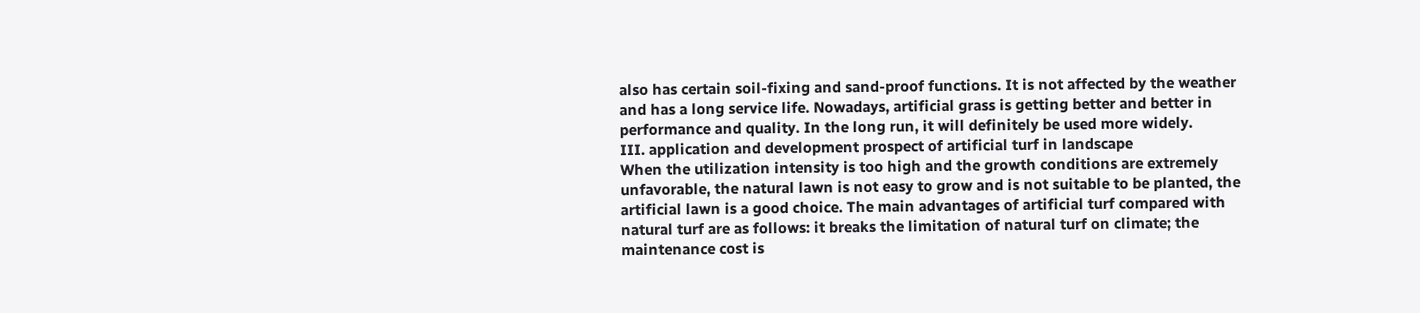also has certain soil-fixing and sand-proof functions. It is not affected by the weather and has a long service life. Nowadays, artificial grass is getting better and better in performance and quality. In the long run, it will definitely be used more widely.
III. application and development prospect of artificial turf in landscape
When the utilization intensity is too high and the growth conditions are extremely unfavorable, the natural lawn is not easy to grow and is not suitable to be planted, the artificial lawn is a good choice. The main advantages of artificial turf compared with natural turf are as follows: it breaks the limitation of natural turf on climate; the maintenance cost is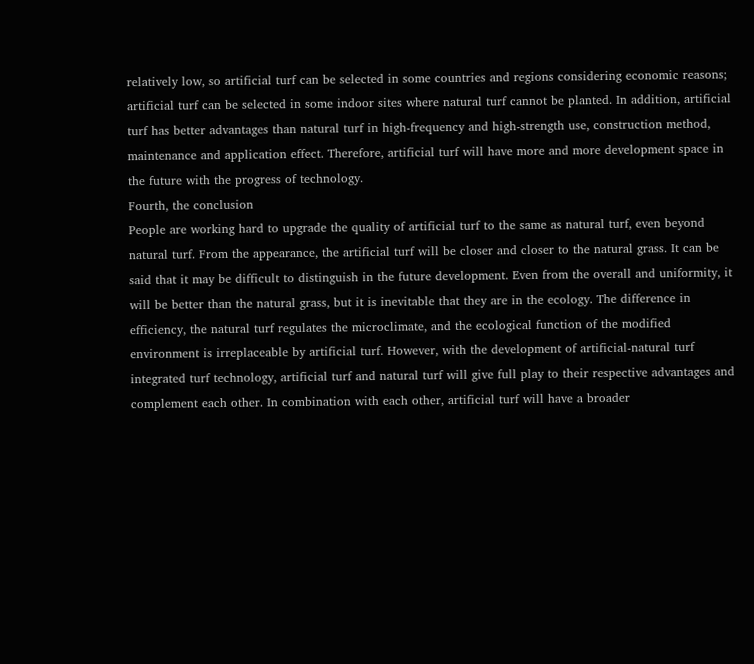relatively low, so artificial turf can be selected in some countries and regions considering economic reasons; artificial turf can be selected in some indoor sites where natural turf cannot be planted. In addition, artificial turf has better advantages than natural turf in high-frequency and high-strength use, construction method, maintenance and application effect. Therefore, artificial turf will have more and more development space in the future with the progress of technology.
Fourth, the conclusion
People are working hard to upgrade the quality of artificial turf to the same as natural turf, even beyond natural turf. From the appearance, the artificial turf will be closer and closer to the natural grass. It can be said that it may be difficult to distinguish in the future development. Even from the overall and uniformity, it will be better than the natural grass, but it is inevitable that they are in the ecology. The difference in efficiency, the natural turf regulates the microclimate, and the ecological function of the modified environment is irreplaceable by artificial turf. However, with the development of artificial-natural turf integrated turf technology, artificial turf and natural turf will give full play to their respective advantages and complement each other. In combination with each other, artificial turf will have a broader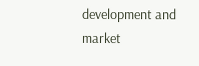development and market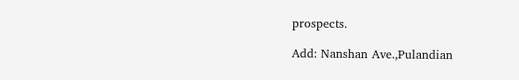prospects.

Add: Nanshan Ave.,Pulandian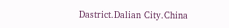Dastrict.Dalian City.China